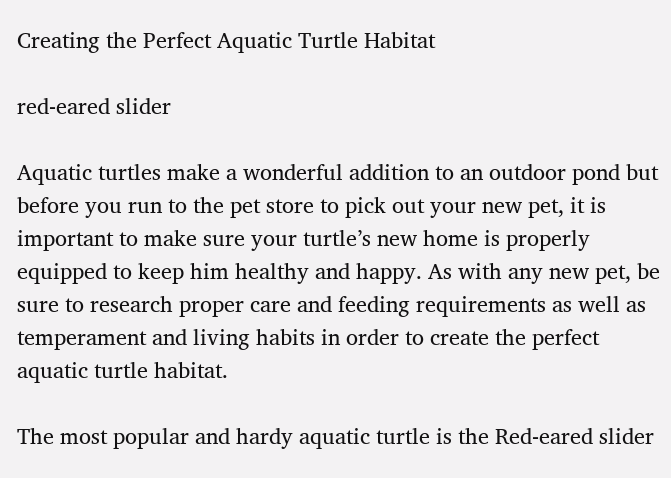Creating the Perfect Aquatic Turtle Habitat

red-eared slider

Aquatic turtles make a wonderful addition to an outdoor pond but before you run to the pet store to pick out your new pet, it is important to make sure your turtle’s new home is properly equipped to keep him healthy and happy. As with any new pet, be sure to research proper care and feeding requirements as well as temperament and living habits in order to create the perfect aquatic turtle habitat.

The most popular and hardy aquatic turtle is the Red-eared slider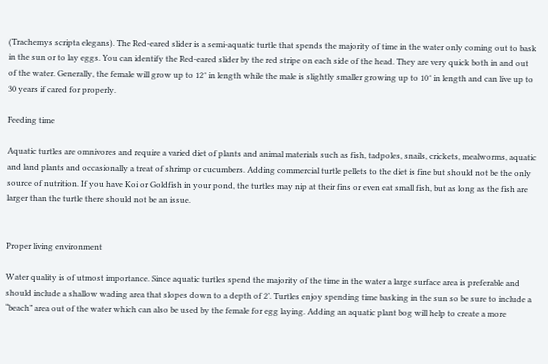(Trachemys scripta elegans). The Red-eared slider is a semi-aquatic turtle that spends the majority of time in the water only coming out to bask in the sun or to lay eggs. You can identify the Red-eared slider by the red stripe on each side of the head. They are very quick both in and out of the water. Generally, the female will grow up to 12″ in length while the male is slightly smaller growing up to 10″ in length and can live up to 30 years if cared for properly.

Feeding time

Aquatic turtles are omnivores and require a varied diet of plants and animal materials such as fish, tadpoles, snails, crickets, mealworms, aquatic and land plants and occasionally a treat of shrimp or cucumbers. Adding commercial turtle pellets to the diet is fine but should not be the only source of nutrition. If you have Koi or Goldfish in your pond, the turtles may nip at their fins or even eat small fish, but as long as the fish are larger than the turtle there should not be an issue.


Proper living environment

Water quality is of utmost importance. Since aquatic turtles spend the majority of the time in the water a large surface area is preferable and should include a shallow wading area that slopes down to a depth of 2’. Turtles enjoy spending time basking in the sun so be sure to include a “beach” area out of the water which can also be used by the female for egg laying. Adding an aquatic plant bog will help to create a more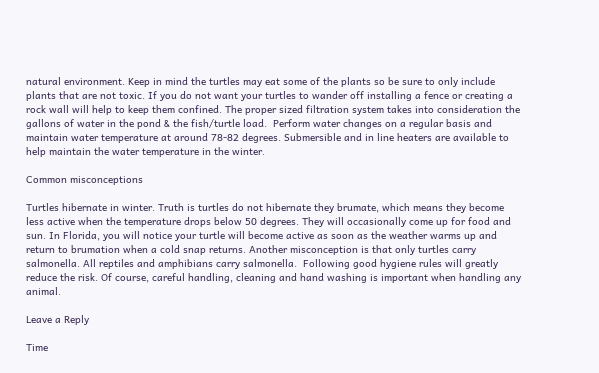natural environment. Keep in mind the turtles may eat some of the plants so be sure to only include plants that are not toxic. If you do not want your turtles to wander off installing a fence or creating a rock wall will help to keep them confined. The proper sized filtration system takes into consideration the gallons of water in the pond & the fish/turtle load.  Perform water changes on a regular basis and maintain water temperature at around 78-82 degrees. Submersible and in line heaters are available to help maintain the water temperature in the winter.

Common misconceptions

Turtles hibernate in winter. Truth is turtles do not hibernate they brumate, which means they become less active when the temperature drops below 50 degrees. They will occasionally come up for food and sun. In Florida, you will notice your turtle will become active as soon as the weather warms up and return to brumation when a cold snap returns. Another misconception is that only turtles carry salmonella. All reptiles and amphibians carry salmonella.  Following good hygiene rules will greatly reduce the risk. Of course, careful handling, cleaning and hand washing is important when handling any animal.

Leave a Reply

Time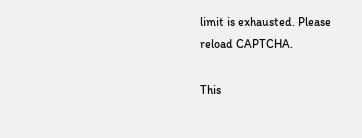limit is exhausted. Please reload CAPTCHA.

This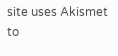site uses Akismet to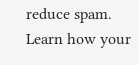reduce spam. Learn how your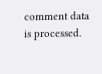comment data is processed.